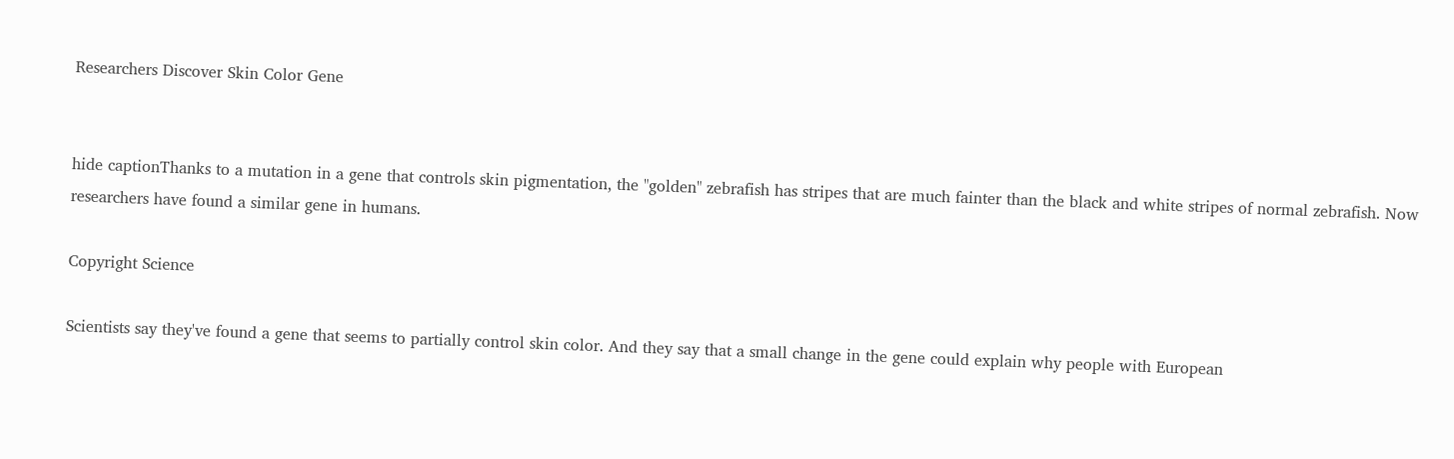Researchers Discover Skin Color Gene


hide captionThanks to a mutation in a gene that controls skin pigmentation, the "golden" zebrafish has stripes that are much fainter than the black and white stripes of normal zebrafish. Now researchers have found a similar gene in humans.

Copyright Science

Scientists say they've found a gene that seems to partially control skin color. And they say that a small change in the gene could explain why people with European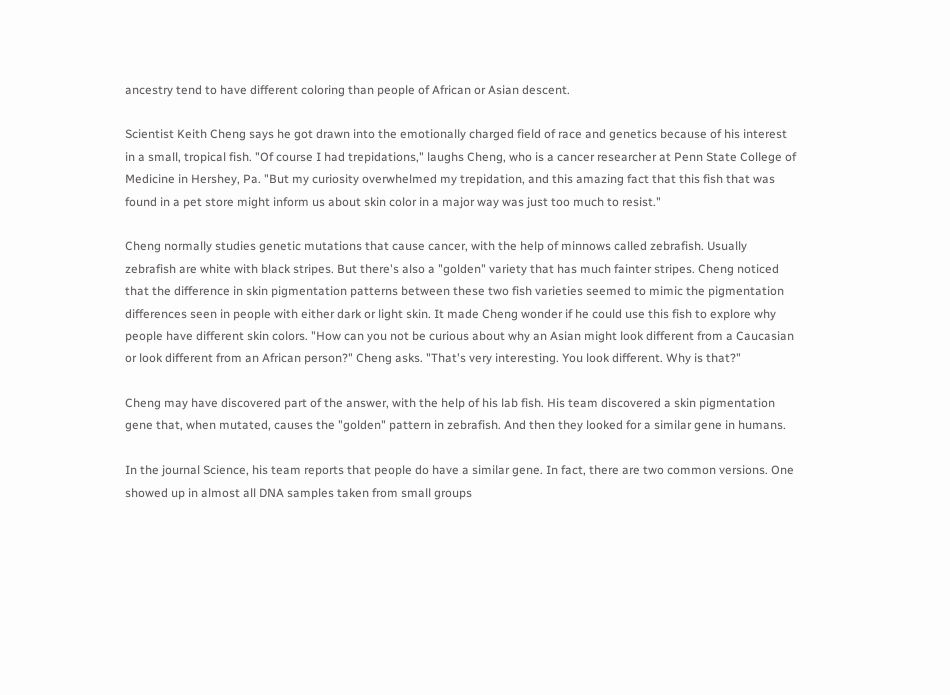ancestry tend to have different coloring than people of African or Asian descent.

Scientist Keith Cheng says he got drawn into the emotionally charged field of race and genetics because of his interest in a small, tropical fish. "Of course I had trepidations," laughs Cheng, who is a cancer researcher at Penn State College of Medicine in Hershey, Pa. "But my curiosity overwhelmed my trepidation, and this amazing fact that this fish that was found in a pet store might inform us about skin color in a major way was just too much to resist."

Cheng normally studies genetic mutations that cause cancer, with the help of minnows called zebrafish. Usually zebrafish are white with black stripes. But there's also a "golden" variety that has much fainter stripes. Cheng noticed that the difference in skin pigmentation patterns between these two fish varieties seemed to mimic the pigmentation differences seen in people with either dark or light skin. It made Cheng wonder if he could use this fish to explore why people have different skin colors. "How can you not be curious about why an Asian might look different from a Caucasian or look different from an African person?" Cheng asks. "That's very interesting. You look different. Why is that?"

Cheng may have discovered part of the answer, with the help of his lab fish. His team discovered a skin pigmentation gene that, when mutated, causes the "golden" pattern in zebrafish. And then they looked for a similar gene in humans.

In the journal Science, his team reports that people do have a similar gene. In fact, there are two common versions. One showed up in almost all DNA samples taken from small groups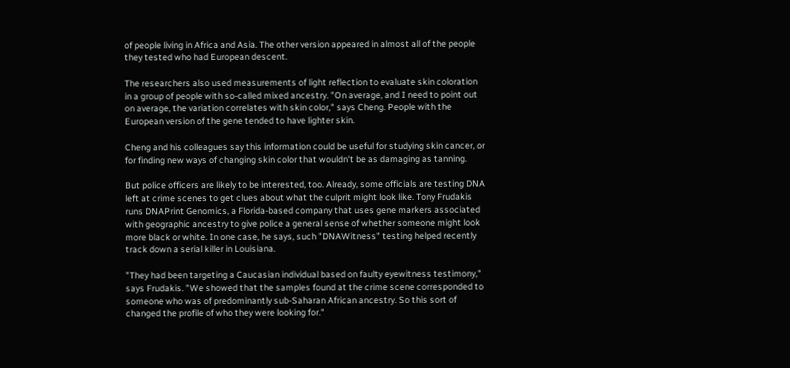of people living in Africa and Asia. The other version appeared in almost all of the people they tested who had European descent.

The researchers also used measurements of light reflection to evaluate skin coloration in a group of people with so-called mixed ancestry. "On average, and I need to point out on average, the variation correlates with skin color," says Cheng. People with the European version of the gene tended to have lighter skin.

Cheng and his colleagues say this information could be useful for studying skin cancer, or for finding new ways of changing skin color that wouldn’t be as damaging as tanning.

But police officers are likely to be interested, too. Already, some officials are testing DNA left at crime scenes to get clues about what the culprit might look like. Tony Frudakis runs DNAPrint Genomics, a Florida-based company that uses gene markers associated with geographic ancestry to give police a general sense of whether someone might look more black or white. In one case, he says, such "DNAWitness" testing helped recently track down a serial killer in Louisiana.

"They had been targeting a Caucasian individual based on faulty eyewitness testimony," says Frudakis. "We showed that the samples found at the crime scene corresponded to someone who was of predominantly sub-Saharan African ancestry. So this sort of changed the profile of who they were looking for."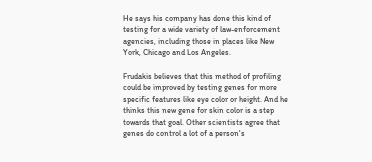He says his company has done this kind of testing for a wide variety of law-enforcement agencies, including those in places like New York, Chicago and Los Angeles.

Frudakis believes that this method of profiling could be improved by testing genes for more specific features like eye color or height. And he thinks this new gene for skin color is a step towards that goal. Other scientists agree that genes do control a lot of a person's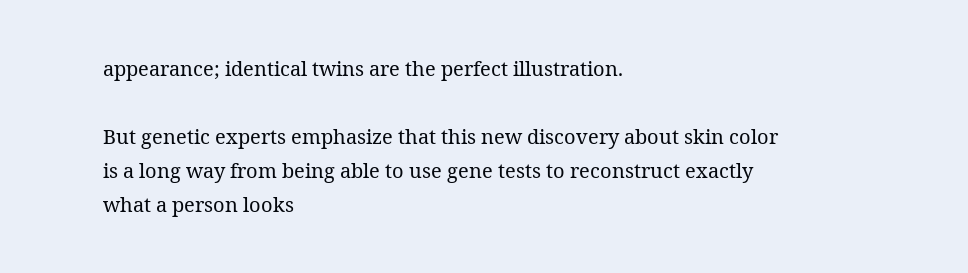appearance; identical twins are the perfect illustration.

But genetic experts emphasize that this new discovery about skin color is a long way from being able to use gene tests to reconstruct exactly what a person looks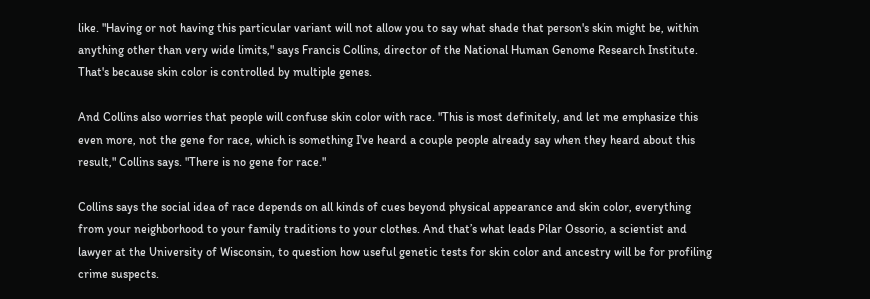like. "Having or not having this particular variant will not allow you to say what shade that person's skin might be, within anything other than very wide limits," says Francis Collins, director of the National Human Genome Research Institute. That's because skin color is controlled by multiple genes.

And Collins also worries that people will confuse skin color with race. "This is most definitely, and let me emphasize this even more, not the gene for race, which is something I've heard a couple people already say when they heard about this result," Collins says. "There is no gene for race."

Collins says the social idea of race depends on all kinds of cues beyond physical appearance and skin color, everything from your neighborhood to your family traditions to your clothes. And that’s what leads Pilar Ossorio, a scientist and lawyer at the University of Wisconsin, to question how useful genetic tests for skin color and ancestry will be for profiling crime suspects.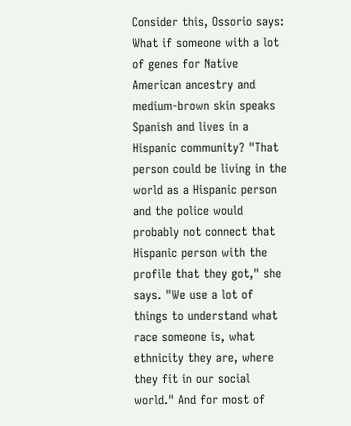Consider this, Ossorio says: What if someone with a lot of genes for Native American ancestry and medium-brown skin speaks Spanish and lives in a Hispanic community? "That person could be living in the world as a Hispanic person and the police would probably not connect that Hispanic person with the profile that they got," she says. "We use a lot of things to understand what race someone is, what ethnicity they are, where they fit in our social world." And for most of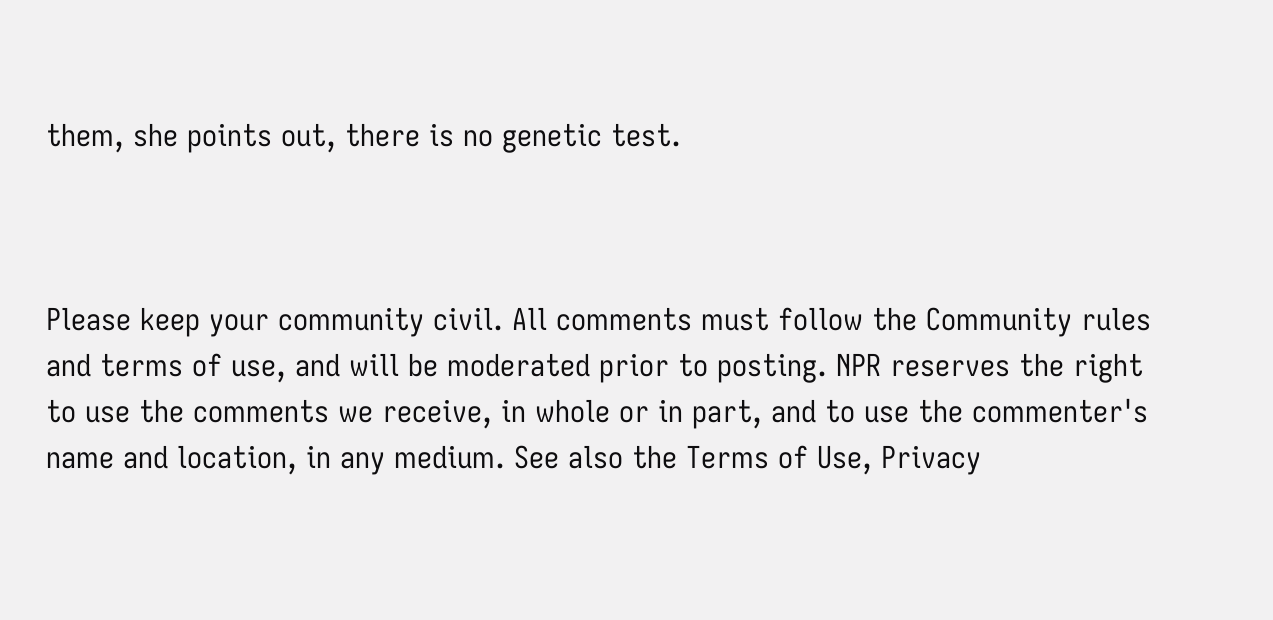them, she points out, there is no genetic test.



Please keep your community civil. All comments must follow the Community rules and terms of use, and will be moderated prior to posting. NPR reserves the right to use the comments we receive, in whole or in part, and to use the commenter's name and location, in any medium. See also the Terms of Use, Privacy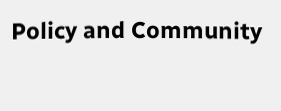Policy and Community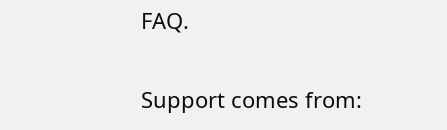FAQ.

Support comes from: